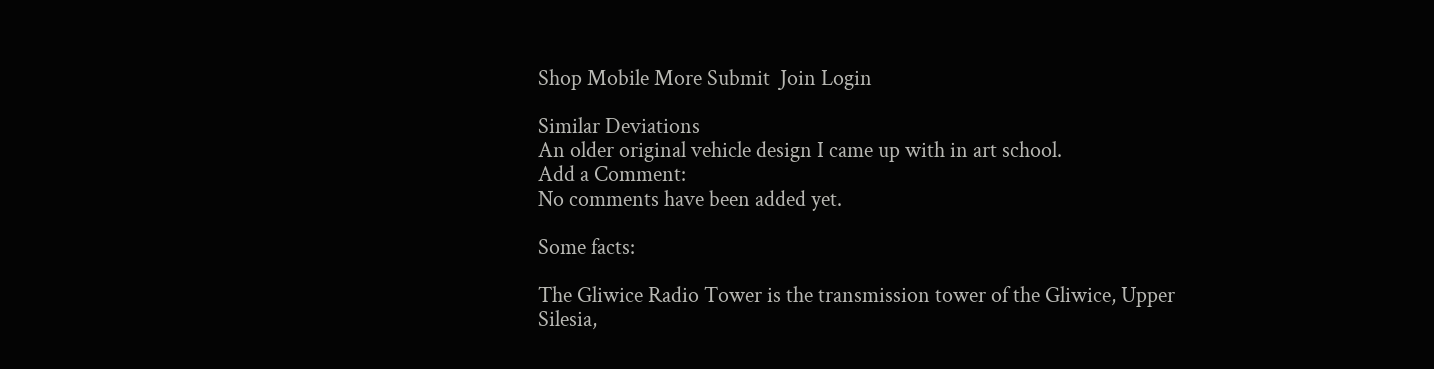Shop Mobile More Submit  Join Login

Similar Deviations
An older original vehicle design I came up with in art school.
Add a Comment:
No comments have been added yet.

Some facts:

The Gliwice Radio Tower is the transmission tower of the Gliwice, Upper Silesia,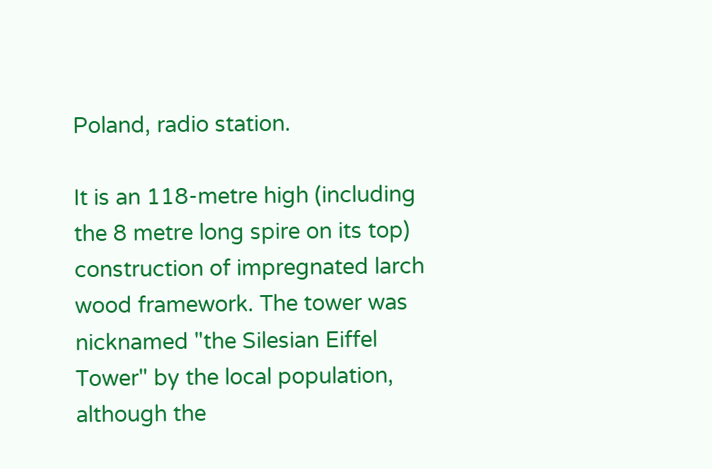Poland, radio station.

It is an 118-metre high (including the 8 metre long spire on its top) construction of impregnated larch wood framework. The tower was nicknamed "the Silesian Eiffel Tower" by the local population, although the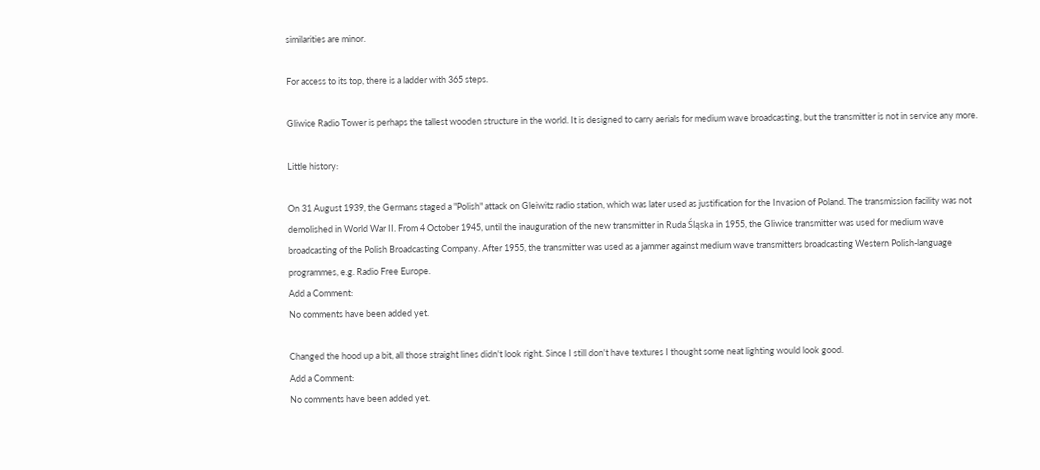similarities are minor.

For access to its top, there is a ladder with 365 steps.

Gliwice Radio Tower is perhaps the tallest wooden structure in the world. It is designed to carry aerials for medium wave broadcasting, but the transmitter is not in service any more.

Little history:

On 31 August 1939, the Germans staged a "Polish" attack on Gleiwitz radio station, which was later used as justification for the Invasion of Poland. The transmission facility was not demolished in World War II. From 4 October 1945, until the inauguration of the new transmitter in Ruda Śląska in 1955, the Gliwice transmitter was used for medium wave broadcasting of the Polish Broadcasting Company. After 1955, the transmitter was used as a jammer against medium wave transmitters broadcasting Western Polish-language programmes, e.g. Radio Free Europe.
Add a Comment:
No comments have been added yet.

Changed the hood up a bit, all those straight lines didn't look right. Since I still don't have textures I thought some neat lighting would look good.
Add a Comment:
No comments have been added yet.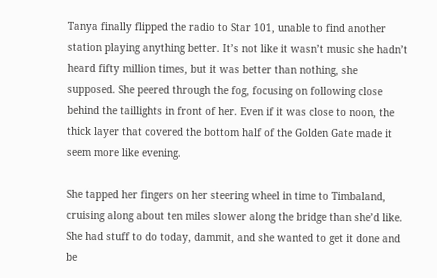Tanya finally flipped the radio to Star 101, unable to find another station playing anything better. It’s not like it wasn’t music she hadn’t heard fifty million times, but it was better than nothing, she supposed. She peered through the fog, focusing on following close behind the taillights in front of her. Even if it was close to noon, the thick layer that covered the bottom half of the Golden Gate made it seem more like evening.

She tapped her fingers on her steering wheel in time to Timbaland, cruising along about ten miles slower along the bridge than she’d like. She had stuff to do today, dammit, and she wanted to get it done and be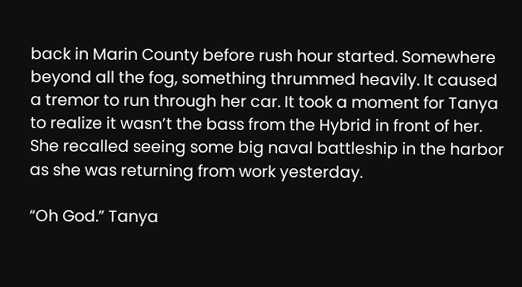back in Marin County before rush hour started. Somewhere beyond all the fog, something thrummed heavily. It caused a tremor to run through her car. It took a moment for Tanya to realize it wasn’t the bass from the Hybrid in front of her. She recalled seeing some big naval battleship in the harbor as she was returning from work yesterday.

“Oh God.” Tanya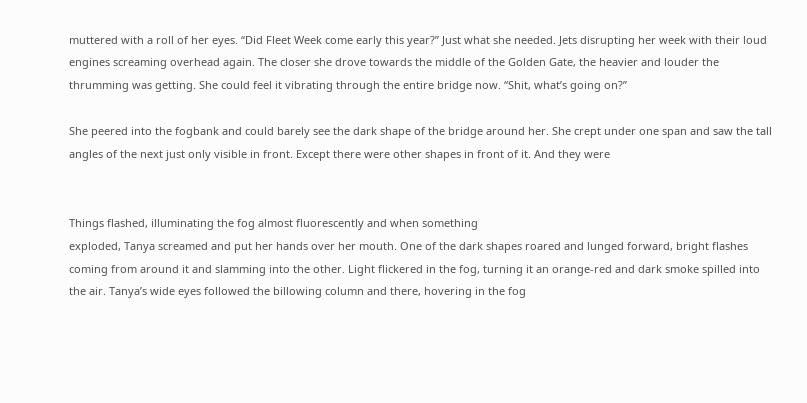muttered with a roll of her eyes. “Did Fleet Week come early this year?” Just what she needed. Jets disrupting her week with their loud engines screaming overhead again. The closer she drove towards the middle of the Golden Gate, the heavier and louder the thrumming was getting. She could feel it vibrating through the entire bridge now. “Shit, what’s going on?”

She peered into the fogbank and could barely see the dark shape of the bridge around her. She crept under one span and saw the tall angles of the next just only visible in front. Except there were other shapes in front of it. And they were


Things flashed, illuminating the fog almost fluorescently and when something
exploded, Tanya screamed and put her hands over her mouth. One of the dark shapes roared and lunged forward, bright flashes coming from around it and slamming into the other. Light flickered in the fog, turning it an orange-red and dark smoke spilled into the air. Tanya’s wide eyes followed the billowing column and there, hovering in the fog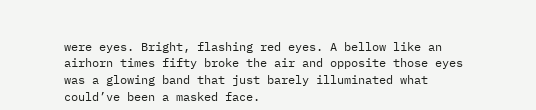were eyes. Bright, flashing red eyes. A bellow like an airhorn times fifty broke the air and opposite those eyes was a glowing band that just barely illuminated what could’ve been a masked face.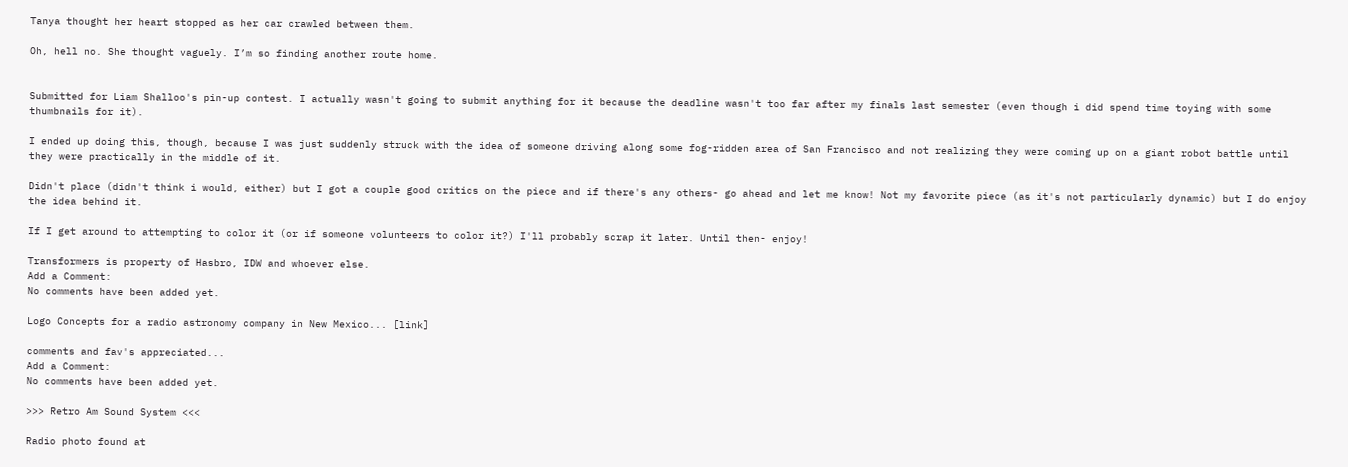Tanya thought her heart stopped as her car crawled between them.

Oh, hell no. She thought vaguely. I’m so finding another route home.


Submitted for Liam Shalloo's pin-up contest. I actually wasn't going to submit anything for it because the deadline wasn't too far after my finals last semester (even though i did spend time toying with some thumbnails for it).

I ended up doing this, though, because I was just suddenly struck with the idea of someone driving along some fog-ridden area of San Francisco and not realizing they were coming up on a giant robot battle until they were practically in the middle of it.

Didn't place (didn't think i would, either) but I got a couple good critics on the piece and if there's any others- go ahead and let me know! Not my favorite piece (as it's not particularly dynamic) but I do enjoy the idea behind it.

If I get around to attempting to color it (or if someone volunteers to color it?) I'll probably scrap it later. Until then- enjoy!

Transformers is property of Hasbro, IDW and whoever else.
Add a Comment:
No comments have been added yet.

Logo Concepts for a radio astronomy company in New Mexico... [link]

comments and fav's appreciated...
Add a Comment:
No comments have been added yet.

>>> Retro Am Sound System <<<

Radio photo found at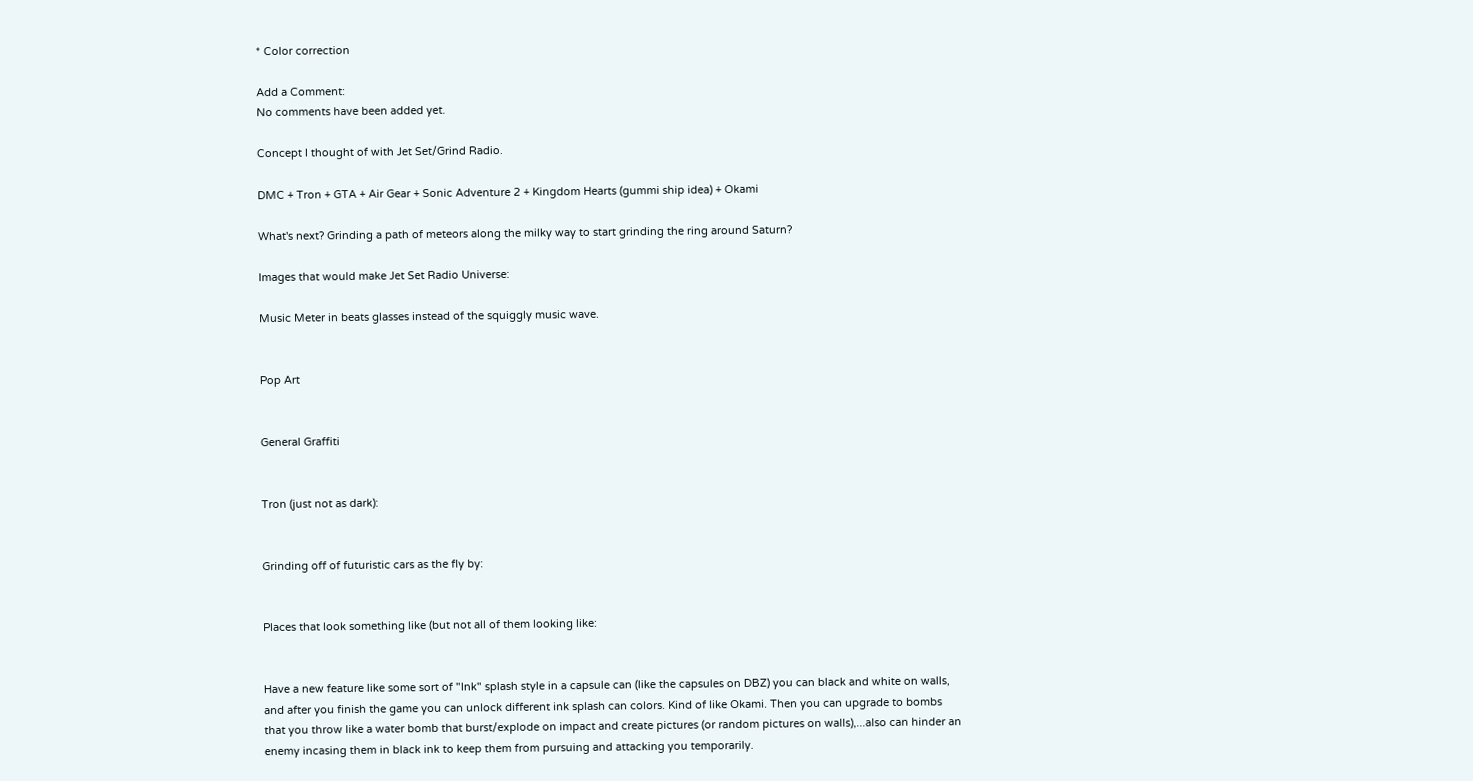* Color correction

Add a Comment:
No comments have been added yet.

Concept I thought of with Jet Set/Grind Radio.

DMC + Tron + GTA + Air Gear + Sonic Adventure 2 + Kingdom Hearts (gummi ship idea) + Okami

What's next? Grinding a path of meteors along the milky way to start grinding the ring around Saturn?

Images that would make Jet Set Radio Universe:

Music Meter in beats glasses instead of the squiggly music wave.


Pop Art


General Graffiti


Tron (just not as dark):


Grinding off of futuristic cars as the fly by:


Places that look something like (but not all of them looking like:


Have a new feature like some sort of "Ink" splash style in a capsule can (like the capsules on DBZ) you can black and white on walls, and after you finish the game you can unlock different ink splash can colors. Kind of like Okami. Then you can upgrade to bombs that you throw like a water bomb that burst/explode on impact and create pictures (or random pictures on walls),...also can hinder an enemy incasing them in black ink to keep them from pursuing and attacking you temporarily.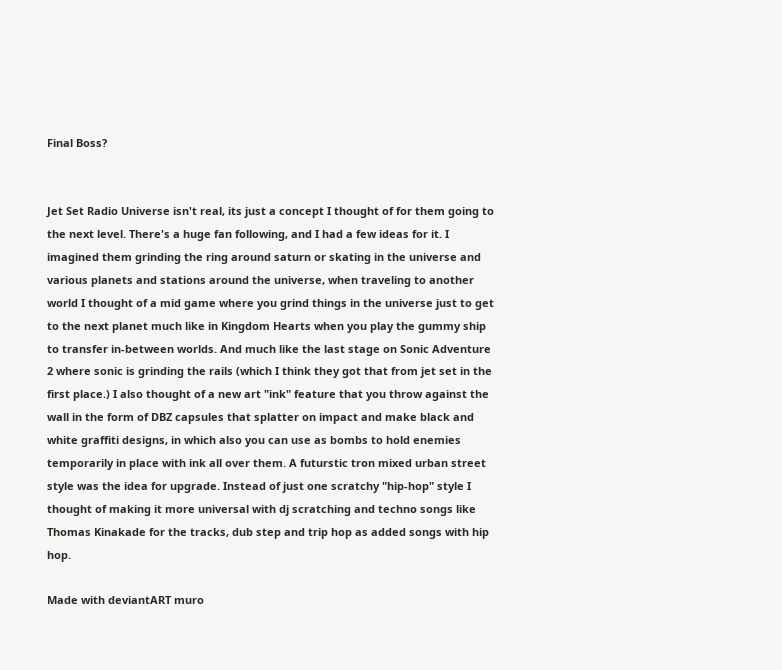Final Boss?


Jet Set Radio Universe isn't real, its just a concept I thought of for them going to the next level. There's a huge fan following, and I had a few ideas for it. I imagined them grinding the ring around saturn or skating in the universe and various planets and stations around the universe, when traveling to another world I thought of a mid game where you grind things in the universe just to get to the next planet much like in Kingdom Hearts when you play the gummy ship to transfer in-between worlds. And much like the last stage on Sonic Adventure 2 where sonic is grinding the rails (which I think they got that from jet set in the first place.) I also thought of a new art "ink" feature that you throw against the wall in the form of DBZ capsules that splatter on impact and make black and white graffiti designs, in which also you can use as bombs to hold enemies temporarily in place with ink all over them. A futurstic tron mixed urban street style was the idea for upgrade. Instead of just one scratchy "hip-hop" style I thought of making it more universal with dj scratching and techno songs like Thomas Kinakade for the tracks, dub step and trip hop as added songs with hip hop.

Made with deviantART muro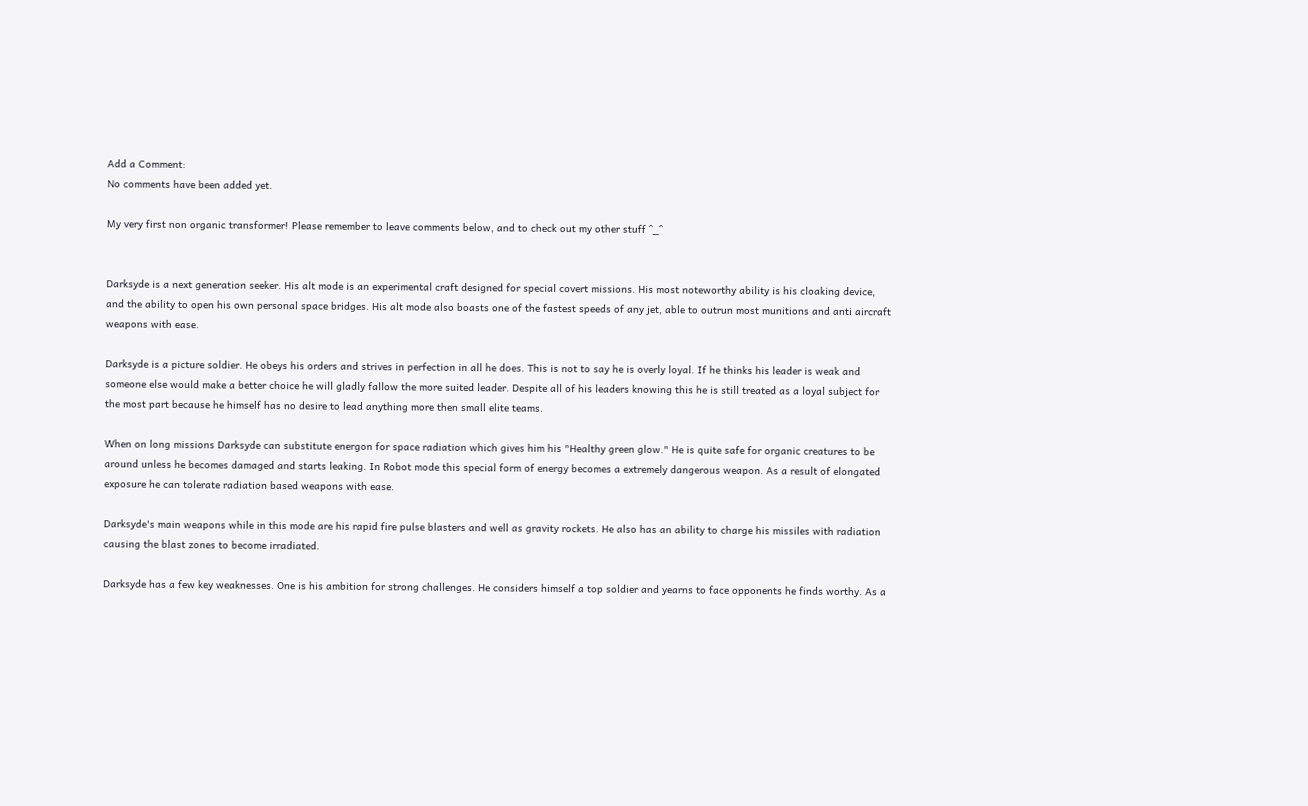Add a Comment:
No comments have been added yet.

My very first non organic transformer! Please remember to leave comments below, and to check out my other stuff ^_^


Darksyde is a next generation seeker. His alt mode is an experimental craft designed for special covert missions. His most noteworthy ability is his cloaking device, and the ability to open his own personal space bridges. His alt mode also boasts one of the fastest speeds of any jet, able to outrun most munitions and anti aircraft weapons with ease.

Darksyde is a picture soldier. He obeys his orders and strives in perfection in all he does. This is not to say he is overly loyal. If he thinks his leader is weak and someone else would make a better choice he will gladly fallow the more suited leader. Despite all of his leaders knowing this he is still treated as a loyal subject for the most part because he himself has no desire to lead anything more then small elite teams.

When on long missions Darksyde can substitute energon for space radiation which gives him his "Healthy green glow." He is quite safe for organic creatures to be around unless he becomes damaged and starts leaking. In Robot mode this special form of energy becomes a extremely dangerous weapon. As a result of elongated exposure he can tolerate radiation based weapons with ease.

Darksyde's main weapons while in this mode are his rapid fire pulse blasters and well as gravity rockets. He also has an ability to charge his missiles with radiation causing the blast zones to become irradiated.

Darksyde has a few key weaknesses. One is his ambition for strong challenges. He considers himself a top soldier and yearns to face opponents he finds worthy. As a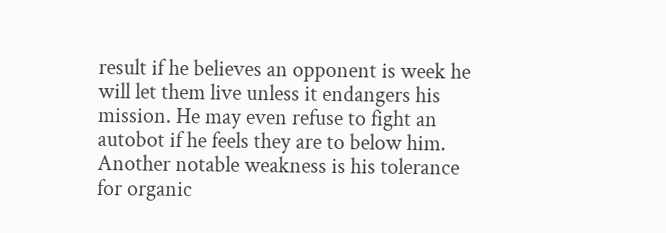result if he believes an opponent is week he will let them live unless it endangers his mission. He may even refuse to fight an autobot if he feels they are to below him. Another notable weakness is his tolerance for organic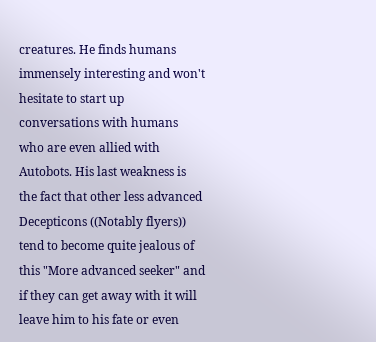creatures. He finds humans immensely interesting and won't hesitate to start up conversations with humans who are even allied with Autobots. His last weakness is the fact that other less advanced Decepticons ((Notably flyers)) tend to become quite jealous of this "More advanced seeker" and if they can get away with it will leave him to his fate or even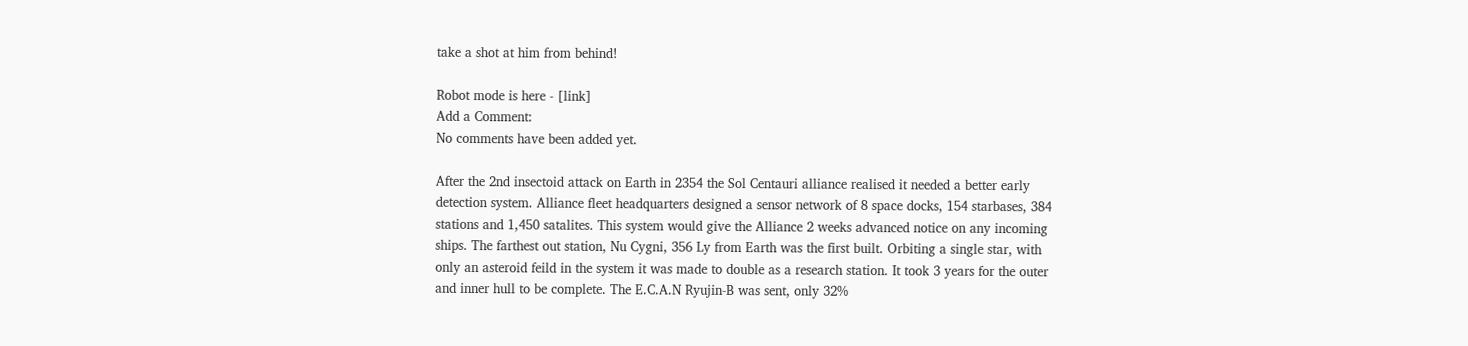take a shot at him from behind!

Robot mode is here - [link]
Add a Comment:
No comments have been added yet.

After the 2nd insectoid attack on Earth in 2354 the Sol Centauri alliance realised it needed a better early detection system. Alliance fleet headquarters designed a sensor network of 8 space docks, 154 starbases, 384 stations and 1,450 satalites. This system would give the Alliance 2 weeks advanced notice on any incoming ships. The farthest out station, Nu Cygni, 356 Ly from Earth was the first built. Orbiting a single star, with only an asteroid feild in the system it was made to double as a research station. It took 3 years for the outer and inner hull to be complete. The E.C.A.N Ryujin-B was sent, only 32%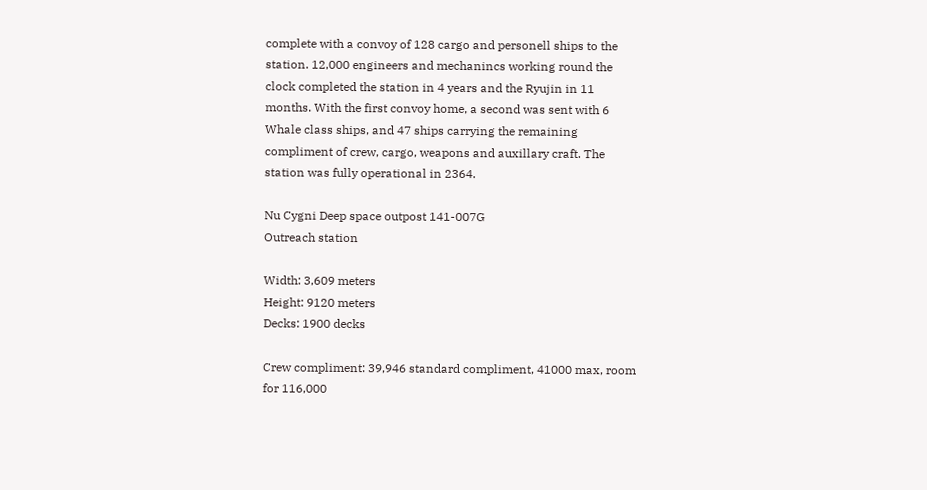complete with a convoy of 128 cargo and personell ships to the station. 12,000 engineers and mechanincs working round the clock completed the station in 4 years and the Ryujin in 11 months. With the first convoy home, a second was sent with 6 Whale class ships, and 47 ships carrying the remaining compliment of crew, cargo, weapons and auxillary craft. The station was fully operational in 2364.

Nu Cygni Deep space outpost 141-007G
Outreach station

Width: 3,609 meters
Height: 9120 meters
Decks: 1900 decks

Crew compliment: 39,946 standard compliment, 41000 max, room for 116,000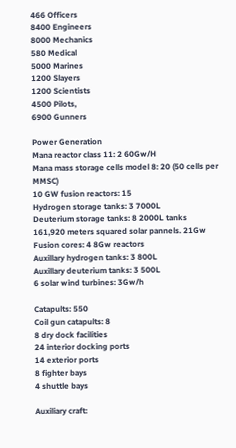466 Officers
8400 Engineers
8000 Mechanics
580 Medical
5000 Marines
1200 Slayers
1200 Scientists
4500 Pilots,
6900 Gunners

Power Generation
Mana reactor class 11: 2 60Gw/H
Mana mass storage cells model 8: 20 (50 cells per MMSC)
10 GW fusion reactors: 15
Hydrogen storage tanks: 3 7000L
Deuterium storage tanks: 8 2000L tanks
161,920 meters squared solar pannels. 21Gw
Fusion cores: 4 8Gw reactors
Auxillary hydrogen tanks: 3 800L
Auxillary deuterium tanks: 3 500L
6 solar wind turbines: 3Gw/h

Catapults: 550
Coil gun catapults: 8
8 dry dock facilities
24 interior docking ports
14 exterior ports
8 fighter bays
4 shuttle bays

Auxiliary craft: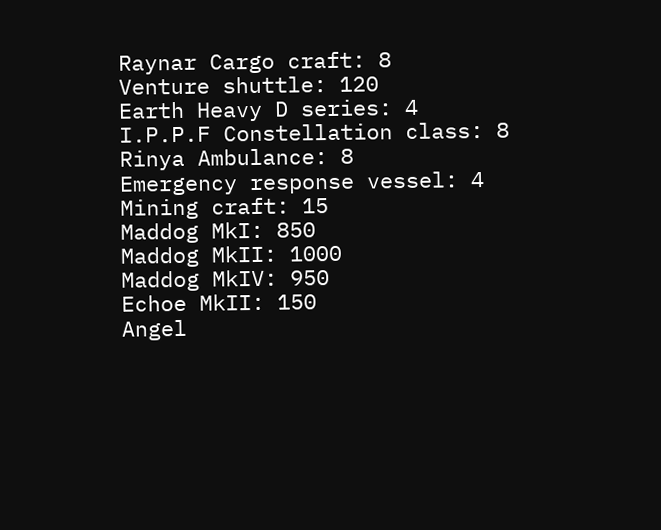Raynar Cargo craft: 8
Venture shuttle: 120
Earth Heavy D series: 4
I.P.P.F Constellation class: 8
Rinya Ambulance: 8
Emergency response vessel: 4
Mining craft: 15
Maddog MkI: 850
Maddog MkII: 1000
Maddog MkIV: 950
Echoe MkII: 150
Angel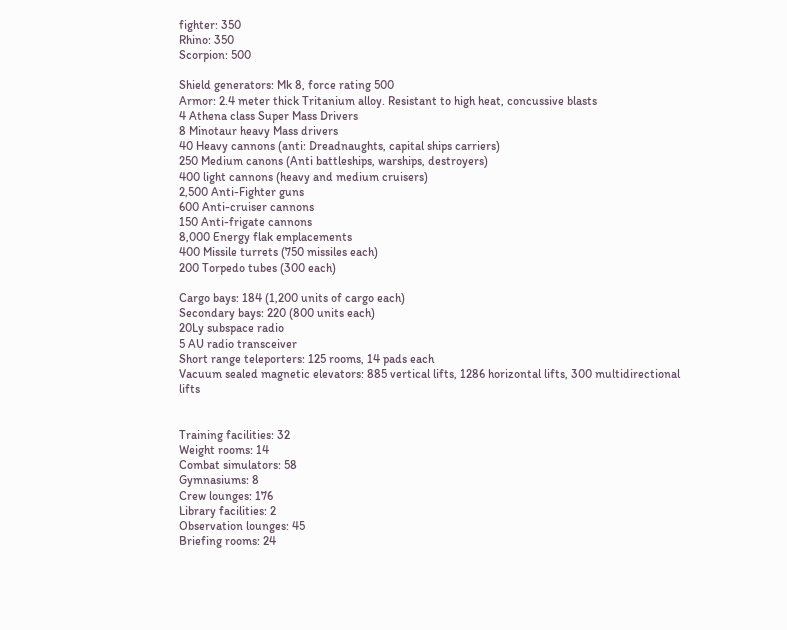fighter: 350
Rhino: 350
Scorpion: 500

Shield generators: Mk 8, force rating 500
Armor: 2.4 meter thick Tritanium alloy. Resistant to high heat, concussive blasts
4 Athena class Super Mass Drivers
8 Minotaur heavy Mass drivers
40 Heavy cannons (anti: Dreadnaughts, capital ships carriers)
250 Medium canons (Anti battleships, warships, destroyers)
400 light cannons (heavy and medium cruisers)
2,500 Anti-Fighter guns
600 Anti-cruiser cannons
150 Anti-frigate cannons
8,000 Energy flak emplacements
400 Missile turrets (750 missiles each)
200 Torpedo tubes (300 each)

Cargo bays: 184 (1,200 units of cargo each)
Secondary bays: 220 (800 units each)
20Ly subspace radio
5 AU radio transceiver
Short range teleporters: 125 rooms, 14 pads each
Vacuum sealed magnetic elevators: 885 vertical lifts, 1286 horizontal lifts, 300 multidirectional lifts


Training facilities: 32
Weight rooms: 14
Combat simulators: 58
Gymnasiums: 8
Crew lounges: 176
Library facilities: 2
Observation lounges: 45
Briefing rooms: 24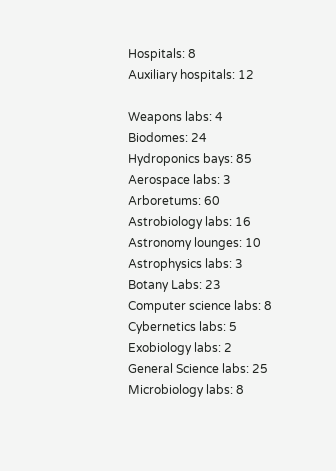Hospitals: 8
Auxiliary hospitals: 12

Weapons labs: 4
Biodomes: 24
Hydroponics bays: 85
Aerospace labs: 3
Arboretums: 60
Astrobiology labs: 16
Astronomy lounges: 10
Astrophysics labs: 3
Botany Labs: 23
Computer science labs: 8
Cybernetics labs: 5
Exobiology labs: 2
General Science labs: 25
Microbiology labs: 8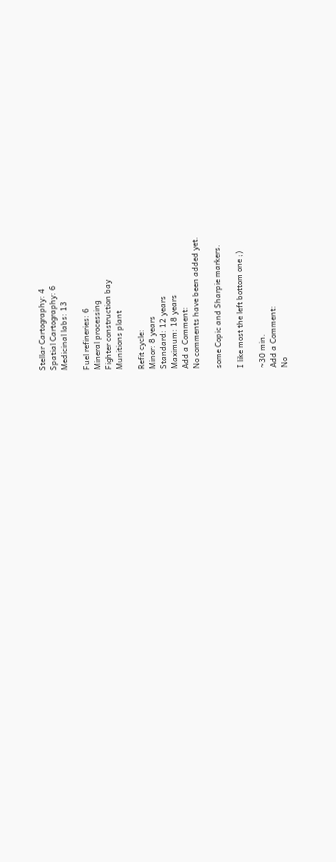Stellar Cartography: 4
Spatial Cartography: 6
Medicinal labs: 13

Fuel refineries: 6
Mineral processing
Fighter construction bay
Munitions plant

Refit cycle:
Minor: 8 years
Standard: 12 years
Maximum: 18 years
Add a Comment:
No comments have been added yet.

some Copic and Sharpie markers.

I like most the left bottom one ;)

~30 min.
Add a Comment:
No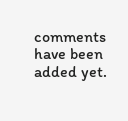comments have been added yet.